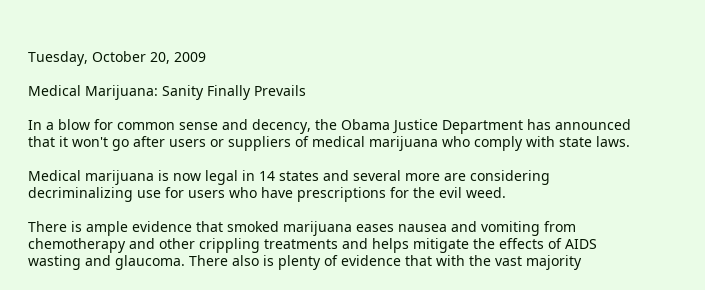Tuesday, October 20, 2009

Medical Marijuana: Sanity Finally Prevails

In a blow for common sense and decency, the Obama Justice Department has announced that it won't go after users or suppliers of medical marijuana who comply with state laws.

Medical marijuana is now legal in 14 states and several more are considering
decriminalizing use for users who have prescriptions for the evil weed.

There is ample evidence that smoked marijuana eases nausea and vomiting from chemotherapy and other crippling treatments and helps mitigate the effects of AIDS wasting and glaucoma. There also is plenty of evidence that with the vast majority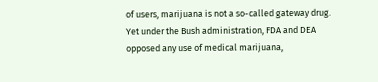of users, marijuana is not a so-called gateway drug. Yet under the Bush administration, FDA and DEA opposed any use of medical marijuana,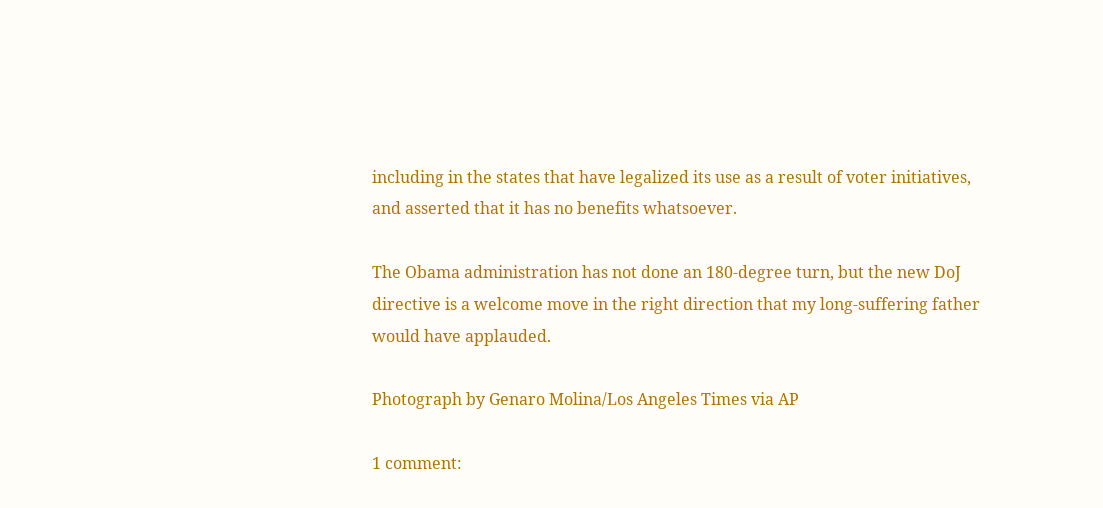including in the states that have legalized its use as a result of voter initiatives, and asserted that it has no benefits whatsoever.

The Obama administration has not done an 180-degree turn, but the new DoJ directive is a welcome move in the right direction that my long-suffering father would have applauded.

Photograph by Genaro Molina/Los Angeles Times via AP

1 comment: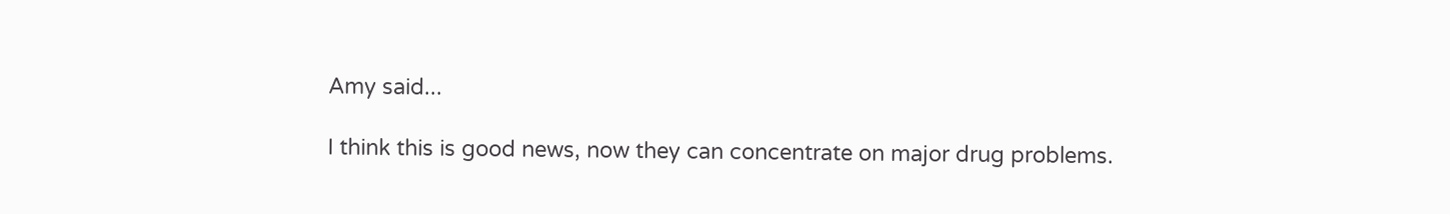Amy said...

I think this is good news, now they can concentrate on major drug problems.